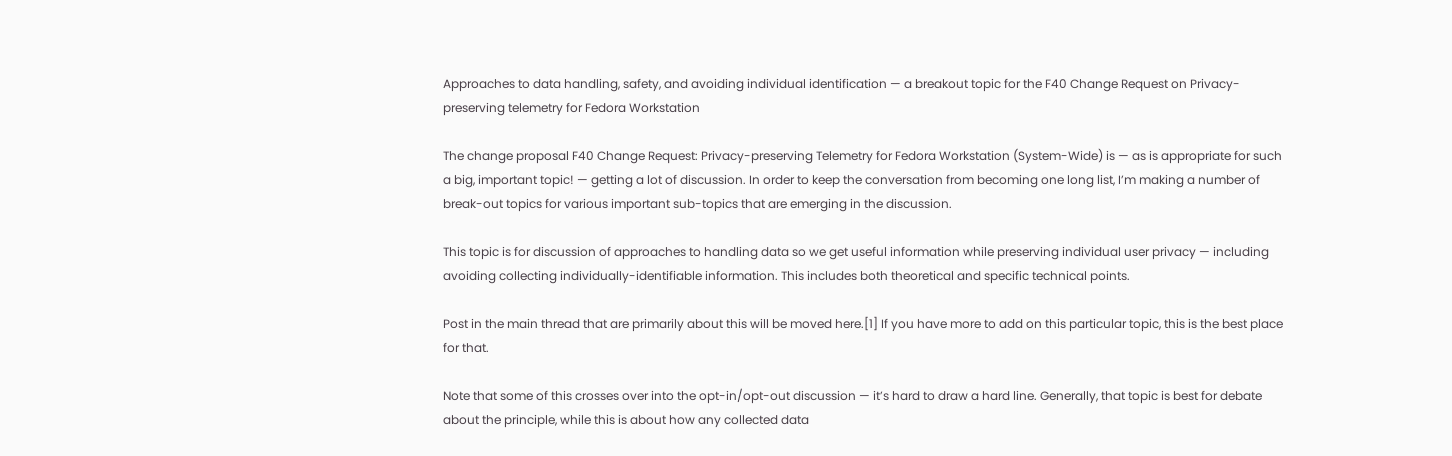Approaches to data handling, safety, and avoiding individual identification — a breakout topic for the F40 Change Request on Privacy-preserving telemetry for Fedora Workstation

The change proposal F40 Change Request: Privacy-preserving Telemetry for Fedora Workstation (System-Wide) is — as is appropriate for such a big, important topic! — getting a lot of discussion. In order to keep the conversation from becoming one long list, I’m making a number of break-out topics for various important sub-topics that are emerging in the discussion.

This topic is for discussion of approaches to handling data so we get useful information while preserving individual user privacy — including avoiding collecting individually-identifiable information. This includes both theoretical and specific technical points.

Post in the main thread that are primarily about this will be moved here.[1] If you have more to add on this particular topic, this is the best place for that.

Note that some of this crosses over into the opt-in/opt-out discussion — it’s hard to draw a hard line. Generally, that topic is best for debate about the principle, while this is about how any collected data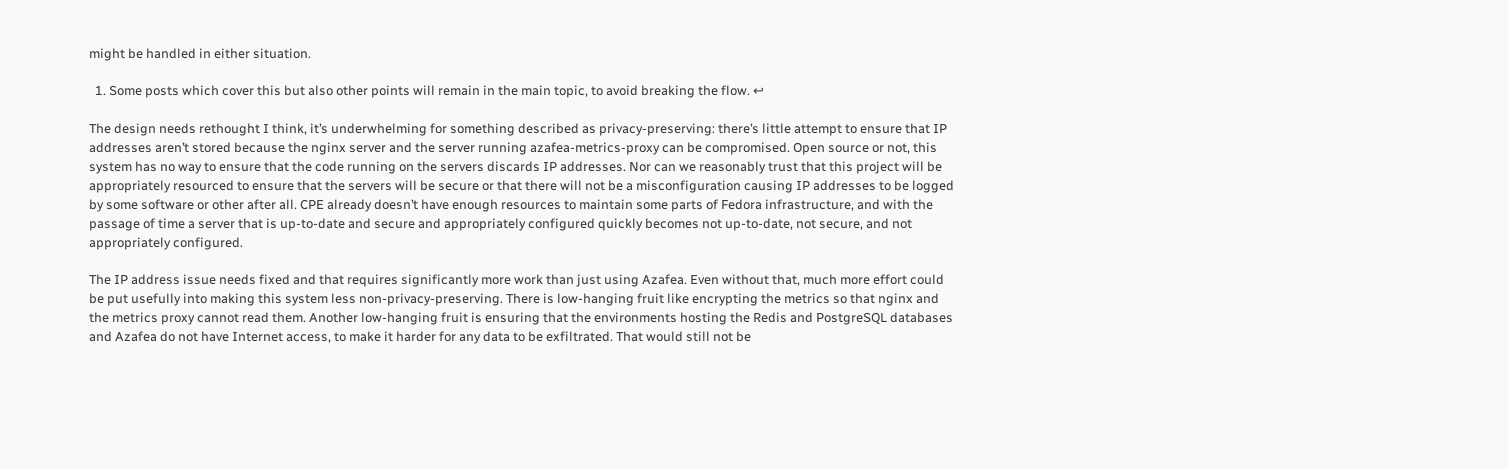might be handled in either situation.

  1. Some posts which cover this but also other points will remain in the main topic, to avoid breaking the flow. ↩

The design needs rethought I think, it’s underwhelming for something described as privacy-preserving: there’s little attempt to ensure that IP addresses aren’t stored because the nginx server and the server running azafea-metrics-proxy can be compromised. Open source or not, this system has no way to ensure that the code running on the servers discards IP addresses. Nor can we reasonably trust that this project will be appropriately resourced to ensure that the servers will be secure or that there will not be a misconfiguration causing IP addresses to be logged by some software or other after all. CPE already doesn’t have enough resources to maintain some parts of Fedora infrastructure, and with the passage of time a server that is up-to-date and secure and appropriately configured quickly becomes not up-to-date, not secure, and not appropriately configured.

The IP address issue needs fixed and that requires significantly more work than just using Azafea. Even without that, much more effort could be put usefully into making this system less non-privacy-preserving. There is low-hanging fruit like encrypting the metrics so that nginx and the metrics proxy cannot read them. Another low-hanging fruit is ensuring that the environments hosting the Redis and PostgreSQL databases and Azafea do not have Internet access, to make it harder for any data to be exfiltrated. That would still not be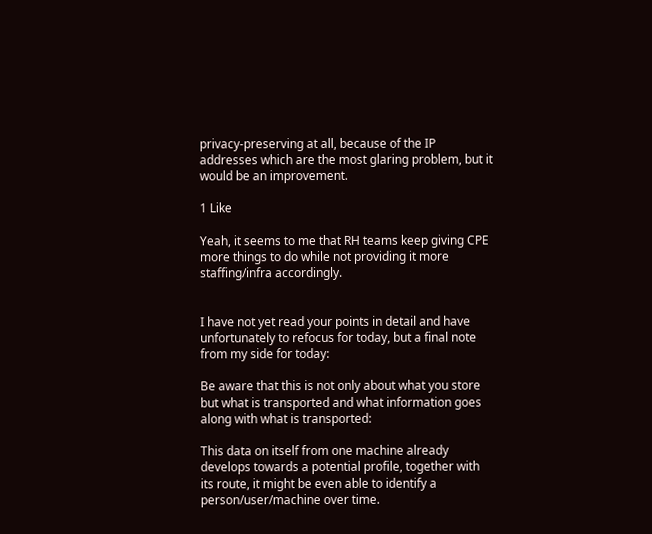privacy-preserving at all, because of the IP addresses which are the most glaring problem, but it would be an improvement.

1 Like

Yeah, it seems to me that RH teams keep giving CPE more things to do while not providing it more staffing/infra accordingly.


I have not yet read your points in detail and have unfortunately to refocus for today, but a final note from my side for today:

Be aware that this is not only about what you store but what is transported and what information goes along with what is transported:

This data on itself from one machine already develops towards a potential profile, together with its route, it might be even able to identify a person/user/machine over time.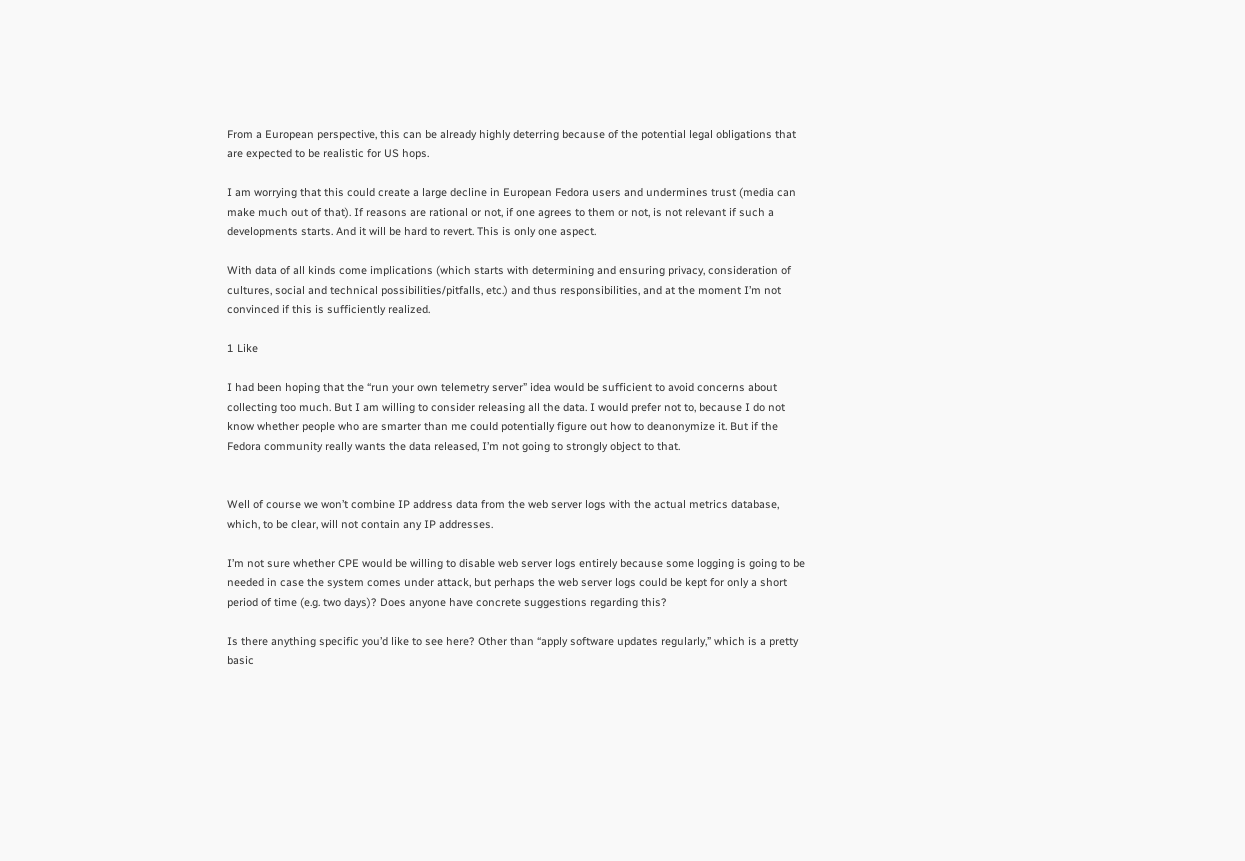From a European perspective, this can be already highly deterring because of the potential legal obligations that are expected to be realistic for US hops.

I am worrying that this could create a large decline in European Fedora users and undermines trust (media can make much out of that). If reasons are rational or not, if one agrees to them or not, is not relevant if such a developments starts. And it will be hard to revert. This is only one aspect.

With data of all kinds come implications (which starts with determining and ensuring privacy, consideration of cultures, social and technical possibilities/pitfalls, etc.) and thus responsibilities, and at the moment I’m not convinced if this is sufficiently realized.

1 Like

I had been hoping that the “run your own telemetry server” idea would be sufficient to avoid concerns about collecting too much. But I am willing to consider releasing all the data. I would prefer not to, because I do not know whether people who are smarter than me could potentially figure out how to deanonymize it. But if the Fedora community really wants the data released, I’m not going to strongly object to that.


Well of course we won’t combine IP address data from the web server logs with the actual metrics database, which, to be clear, will not contain any IP addresses.

I’m not sure whether CPE would be willing to disable web server logs entirely because some logging is going to be needed in case the system comes under attack, but perhaps the web server logs could be kept for only a short period of time (e.g. two days)? Does anyone have concrete suggestions regarding this?

Is there anything specific you’d like to see here? Other than “apply software updates regularly,” which is a pretty basic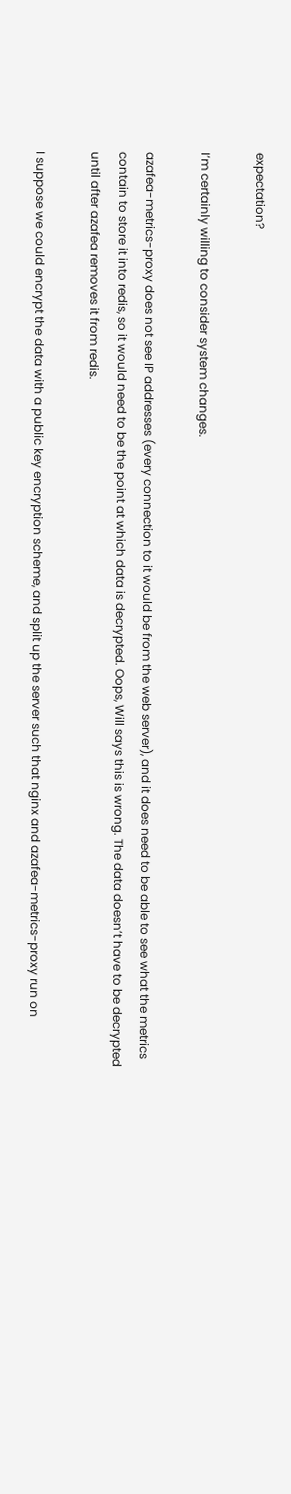expectation?

I’m certainly willing to consider system changes.

azafea-metrics-proxy does not see IP addresses (every connection to it would be from the web server), and it does need to be able to see what the metrics contain to store it into redis, so it would need to be the point at which data is decrypted. Oops, Will says this is wrong. The data doesn’t have to be decrypted until after azafea removes it from redis.

I suppose we could encrypt the data with a public key encryption scheme, and split up the server such that nginx and azafea-metrics-proxy run on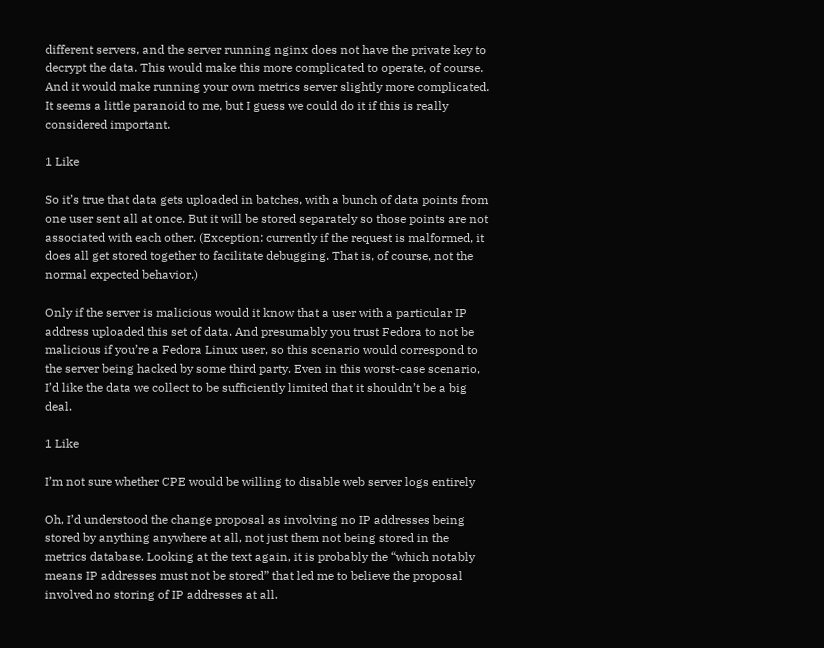different servers, and the server running nginx does not have the private key to decrypt the data. This would make this more complicated to operate, of course. And it would make running your own metrics server slightly more complicated. It seems a little paranoid to me, but I guess we could do it if this is really considered important.

1 Like

So it’s true that data gets uploaded in batches, with a bunch of data points from one user sent all at once. But it will be stored separately so those points are not associated with each other. (Exception: currently if the request is malformed, it does all get stored together to facilitate debugging. That is, of course, not the normal expected behavior.)

Only if the server is malicious would it know that a user with a particular IP address uploaded this set of data. And presumably you trust Fedora to not be malicious if you’re a Fedora Linux user, so this scenario would correspond to the server being hacked by some third party. Even in this worst-case scenario, I’d like the data we collect to be sufficiently limited that it shouldn’t be a big deal.

1 Like

I’m not sure whether CPE would be willing to disable web server logs entirely

Oh, I’d understood the change proposal as involving no IP addresses being stored by anything anywhere at all, not just them not being stored in the metrics database. Looking at the text again, it is probably the “which notably means IP addresses must not be stored” that led me to believe the proposal involved no storing of IP addresses at all.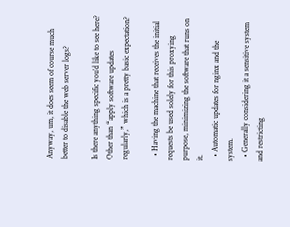Anyway, um, it does seem of course much better to disable the web server logs?

Is there anything specific you’d like to see here? Other than “apply software updates regularly,” which is a pretty basic expectation?

  • Having the machine that receives the initial requests be used solely for this proxying purpose, minimizing the software that runs on it.
  • Automatic updates for nginx and the system.
  • Generally considering it a sensitive system and restricting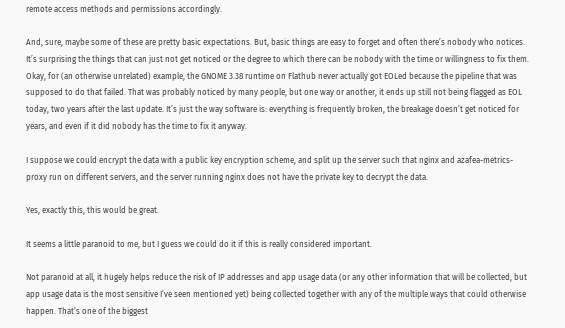remote access methods and permissions accordingly.

And, sure, maybe some of these are pretty basic expectations. But, basic things are easy to forget and often there’s nobody who notices. It’s surprising the things that can just not get noticed or the degree to which there can be nobody with the time or willingness to fix them. Okay, for (an otherwise unrelated) example, the GNOME 3.38 runtime on Flathub never actually got EOLed because the pipeline that was supposed to do that failed. That was probably noticed by many people, but one way or another, it ends up still not being flagged as EOL today, two years after the last update. It’s just the way software is: everything is frequently broken, the breakage doesn’t get noticed for years, and even if it did nobody has the time to fix it anyway.

I suppose we could encrypt the data with a public key encryption scheme, and split up the server such that nginx and azafea-metrics-proxy run on different servers, and the server running nginx does not have the private key to decrypt the data.

Yes, exactly this, this would be great.

It seems a little paranoid to me, but I guess we could do it if this is really considered important.

Not paranoid at all, it hugely helps reduce the risk of IP addresses and app usage data (or any other information that will be collected, but app usage data is the most sensitive I’ve seen mentioned yet) being collected together with any of the multiple ways that could otherwise happen. That’s one of the biggest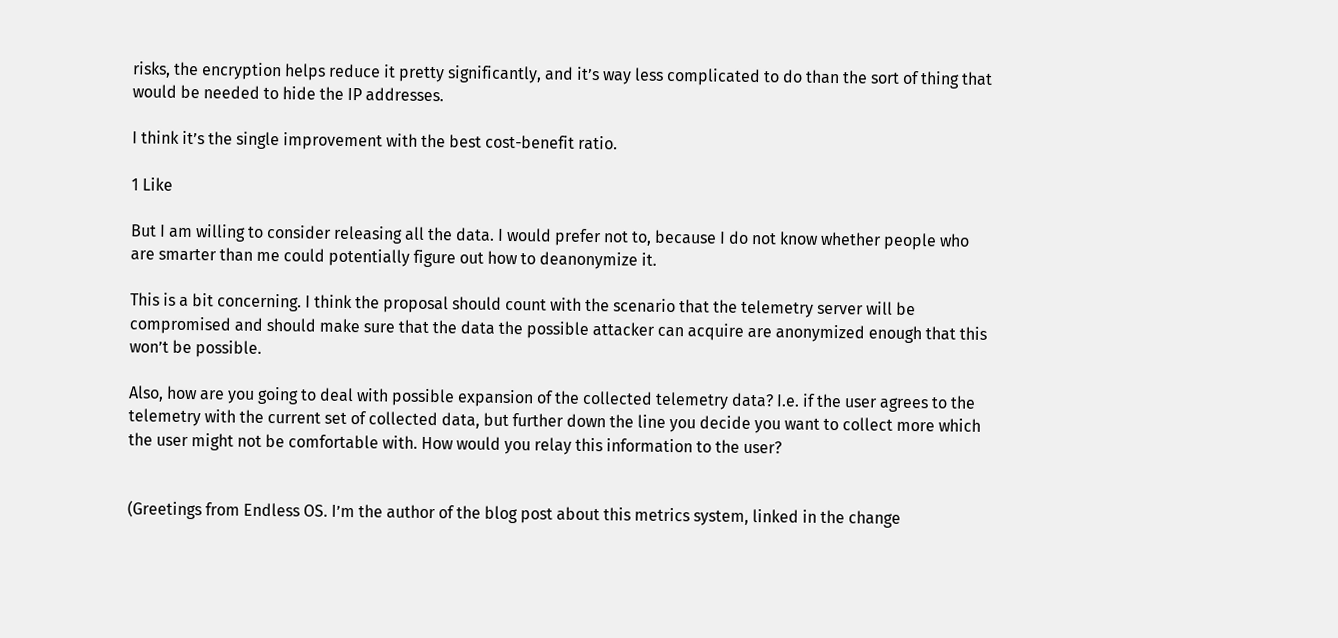risks, the encryption helps reduce it pretty significantly, and it’s way less complicated to do than the sort of thing that would be needed to hide the IP addresses.

I think it’s the single improvement with the best cost-benefit ratio.

1 Like

But I am willing to consider releasing all the data. I would prefer not to, because I do not know whether people who are smarter than me could potentially figure out how to deanonymize it.

This is a bit concerning. I think the proposal should count with the scenario that the telemetry server will be compromised and should make sure that the data the possible attacker can acquire are anonymized enough that this won’t be possible.

Also, how are you going to deal with possible expansion of the collected telemetry data? I.e. if the user agrees to the telemetry with the current set of collected data, but further down the line you decide you want to collect more which the user might not be comfortable with. How would you relay this information to the user?


(Greetings from Endless OS. I’m the author of the blog post about this metrics system, linked in the change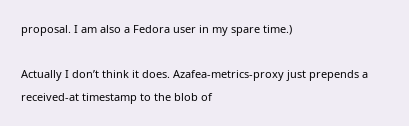proposal. I am also a Fedora user in my spare time.)

Actually I don’t think it does. Azafea-metrics-proxy just prepends a received-at timestamp to the blob of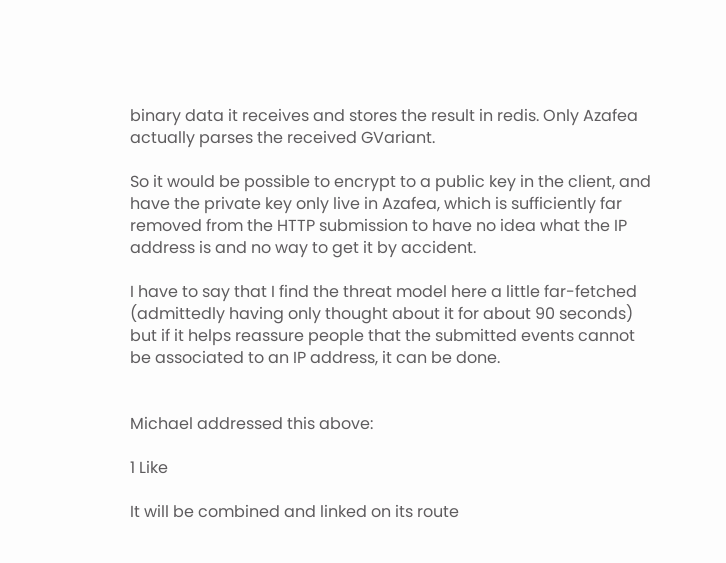binary data it receives and stores the result in redis. Only Azafea actually parses the received GVariant.

So it would be possible to encrypt to a public key in the client, and have the private key only live in Azafea, which is sufficiently far removed from the HTTP submission to have no idea what the IP address is and no way to get it by accident.

I have to say that I find the threat model here a little far-fetched (admittedly having only thought about it for about 90 seconds) but if it helps reassure people that the submitted events cannot be associated to an IP address, it can be done.


Michael addressed this above:

1 Like

It will be combined and linked on its route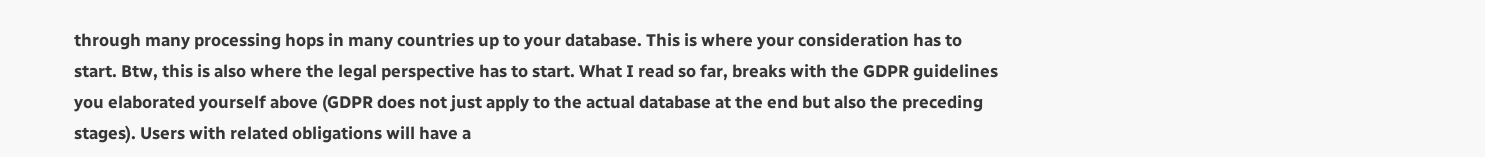through many processing hops in many countries up to your database. This is where your consideration has to start. Btw, this is also where the legal perspective has to start. What I read so far, breaks with the GDPR guidelines you elaborated yourself above (GDPR does not just apply to the actual database at the end but also the preceding stages). Users with related obligations will have a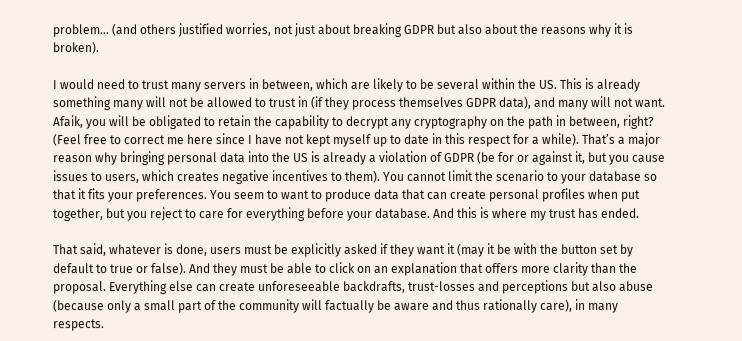problem… (and others justified worries, not just about breaking GDPR but also about the reasons why it is broken).

I would need to trust many servers in between, which are likely to be several within the US. This is already something many will not be allowed to trust in (if they process themselves GDPR data), and many will not want. Afaik, you will be obligated to retain the capability to decrypt any cryptography on the path in between, right? (Feel free to correct me here since I have not kept myself up to date in this respect for a while). That’s a major reason why bringing personal data into the US is already a violation of GDPR (be for or against it, but you cause issues to users, which creates negative incentives to them). You cannot limit the scenario to your database so that it fits your preferences. You seem to want to produce data that can create personal profiles when put together, but you reject to care for everything before your database. And this is where my trust has ended.

That said, whatever is done, users must be explicitly asked if they want it (may it be with the button set by default to true or false). And they must be able to click on an explanation that offers more clarity than the proposal. Everything else can create unforeseeable backdrafts, trust-losses and perceptions but also abuse (because only a small part of the community will factually be aware and thus rationally care), in many respects.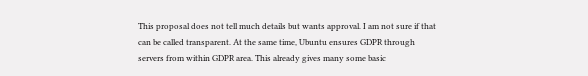This proposal does not tell much details but wants approval. I am not sure if that can be called transparent. At the same time, Ubuntu ensures GDPR through servers from within GDPR area. This already gives many some basic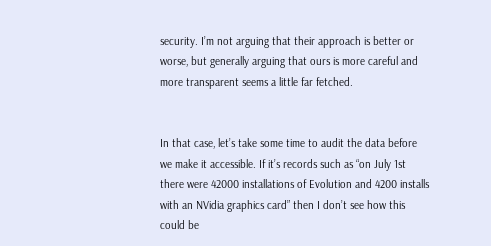security. I’m not arguing that their approach is better or worse, but generally arguing that ours is more careful and more transparent seems a little far fetched.


In that case, let’s take some time to audit the data before we make it accessible. If it’s records such as “on July 1st there were 42000 installations of Evolution and 4200 installs with an NVidia graphics card” then I don’t see how this could be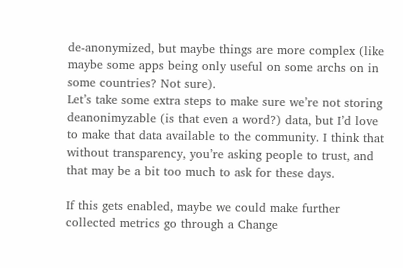de-anonymized, but maybe things are more complex (like maybe some apps being only useful on some archs on in some countries? Not sure).
Let’s take some extra steps to make sure we’re not storing deanonimyzable (is that even a word?) data, but I’d love to make that data available to the community. I think that without transparency, you’re asking people to trust, and that may be a bit too much to ask for these days.

If this gets enabled, maybe we could make further collected metrics go through a Change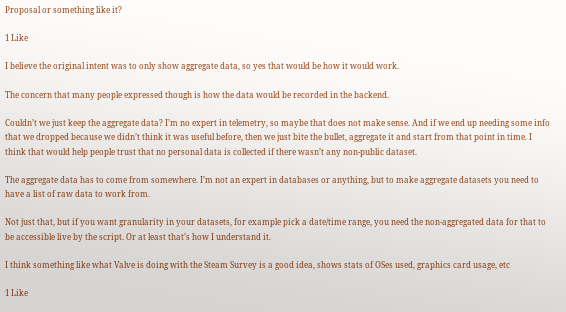Proposal or something like it?

1 Like

I believe the original intent was to only show aggregate data, so yes that would be how it would work.

The concern that many people expressed though is how the data would be recorded in the backend.

Couldn’t we just keep the aggregate data? I’m no expert in telemetry, so maybe that does not make sense. And if we end up needing some info that we dropped because we didn’t think it was useful before, then we just bite the bullet, aggregate it and start from that point in time. I think that would help people trust that no personal data is collected if there wasn’t any non-public dataset.

The aggregate data has to come from somewhere. I’m not an expert in databases or anything, but to make aggregate datasets you need to have a list of raw data to work from.

Not just that, but if you want granularity in your datasets, for example pick a date/time range, you need the non-aggregated data for that to be accessible live by the script. Or at least that’s how I understand it.

I think something like what Valve is doing with the Steam Survey is a good idea, shows stats of OSes used, graphics card usage, etc

1 Like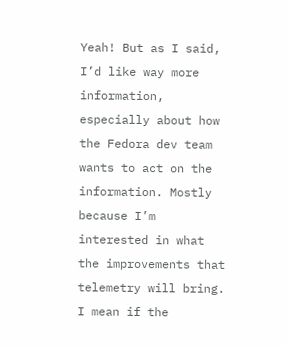Yeah! But as I said, I’d like way more information, especially about how the Fedora dev team wants to act on the information. Mostly because I’m interested in what the improvements that telemetry will bring. I mean if the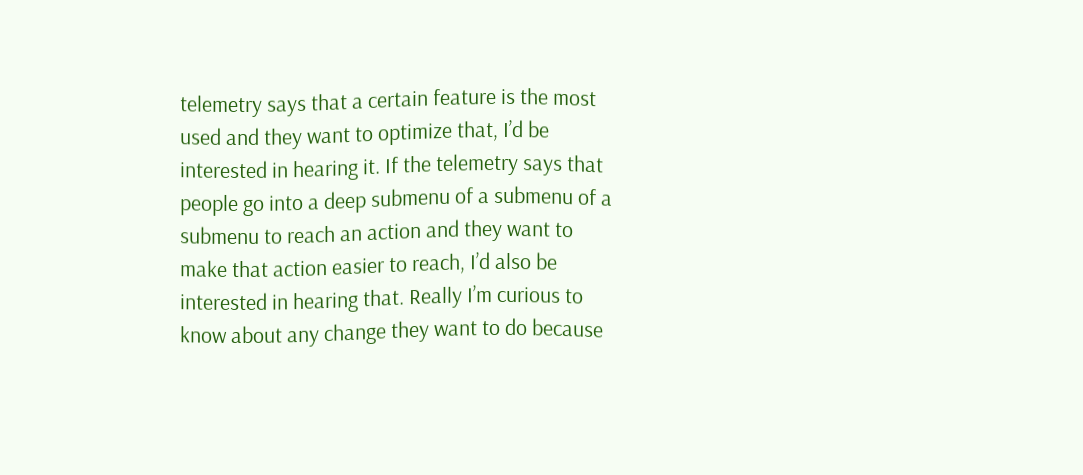telemetry says that a certain feature is the most used and they want to optimize that, I’d be interested in hearing it. If the telemetry says that people go into a deep submenu of a submenu of a submenu to reach an action and they want to make that action easier to reach, I’d also be interested in hearing that. Really I’m curious to know about any change they want to do because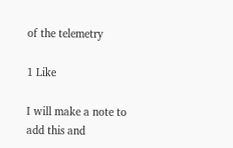of the telemetry

1 Like

I will make a note to add this and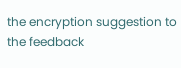the encryption suggestion to the feedback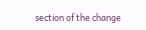section of the change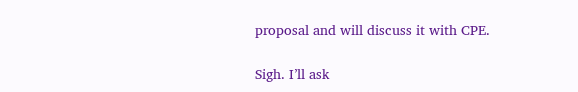proposal and will discuss it with CPE.

Sigh. I’ll ask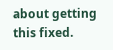about getting this fixed.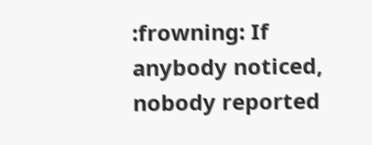:frowning: If anybody noticed, nobody reported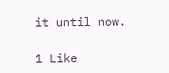it until now.

1 Like